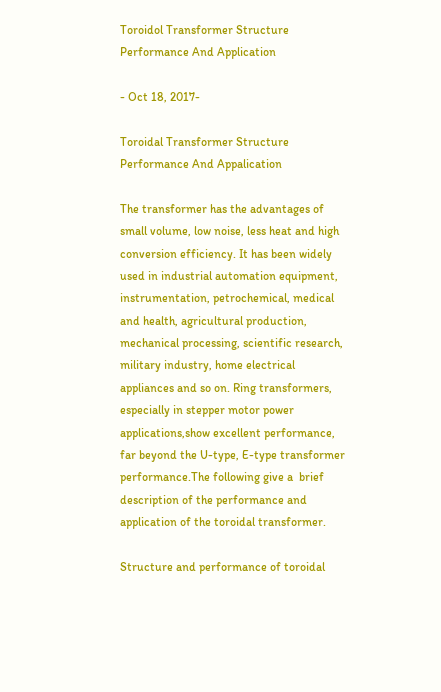Toroidol Transformer Structure Performance And Application

- Oct 18, 2017-

Toroidal Transformer Structure Performance And Appalication

The transformer has the advantages of small volume, low noise, less heat and high conversion efficiency. It has been widely used in industrial automation equipment, instrumentation, petrochemical, medical and health, agricultural production, mechanical processing, scientific research, military industry, home electrical appliances and so on. Ring transformers, especially in stepper motor power applications,show excellent performance, far beyond the U-type, E-type transformer performance.The following give a  brief description of the performance and application of the toroidal transformer.

Structure and performance of toroidal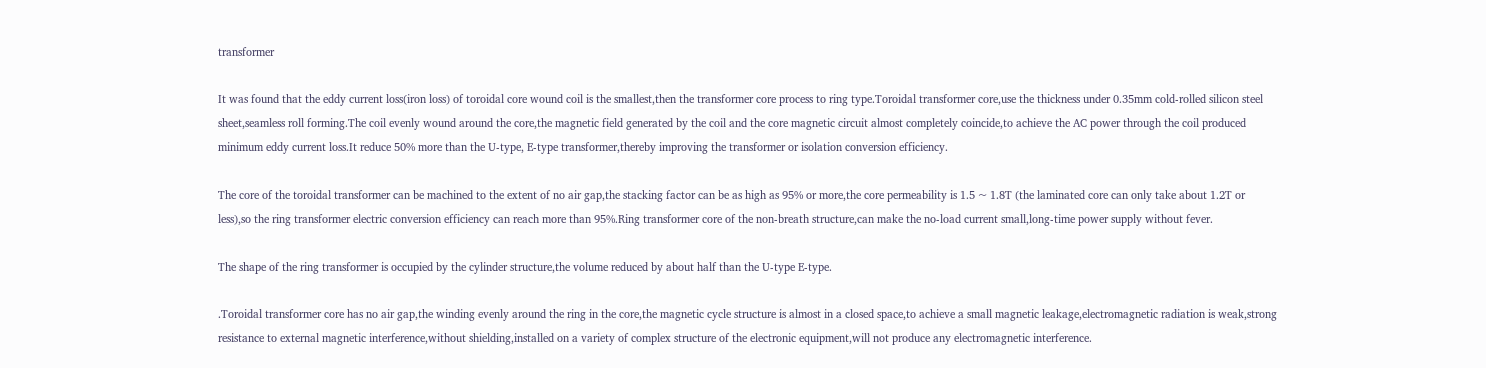transformer

It was found that the eddy current loss(iron loss) of toroidal core wound coil is the smallest,then the transformer core process to ring type.Toroidal transformer core,use the thickness under 0.35mm cold-rolled silicon steel sheet,seamless roll forming.The coil evenly wound around the core,the magnetic field generated by the coil and the core magnetic circuit almost completely coincide,to achieve the AC power through the coil produced minimum eddy current loss.It reduce 50% more than the U-type, E-type transformer,thereby improving the transformer or isolation conversion efficiency.

The core of the toroidal transformer can be machined to the extent of no air gap,the stacking factor can be as high as 95% or more,the core permeability is 1.5 ~ 1.8T (the laminated core can only take about 1.2T or less),so the ring transformer electric conversion efficiency can reach more than 95%.Ring transformer core of the non-breath structure,can make the no-load current small,long-time power supply without fever.

The shape of the ring transformer is occupied by the cylinder structure,the volume reduced by about half than the U-type E-type.

.Toroidal transformer core has no air gap,the winding evenly around the ring in the core,the magnetic cycle structure is almost in a closed space,to achieve a small magnetic leakage,electromagnetic radiation is weak,strong resistance to external magnetic interference,without shielding,installed on a variety of complex structure of the electronic equipment,will not produce any electromagnetic interference.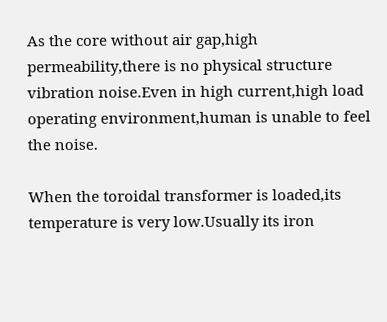As the core without air gap,high permeability,there is no physical structure vibration noise.Even in high current,high load operating environment,human is unable to feel the noise.

When the toroidal transformer is loaded,its temperature is very low.Usually its iron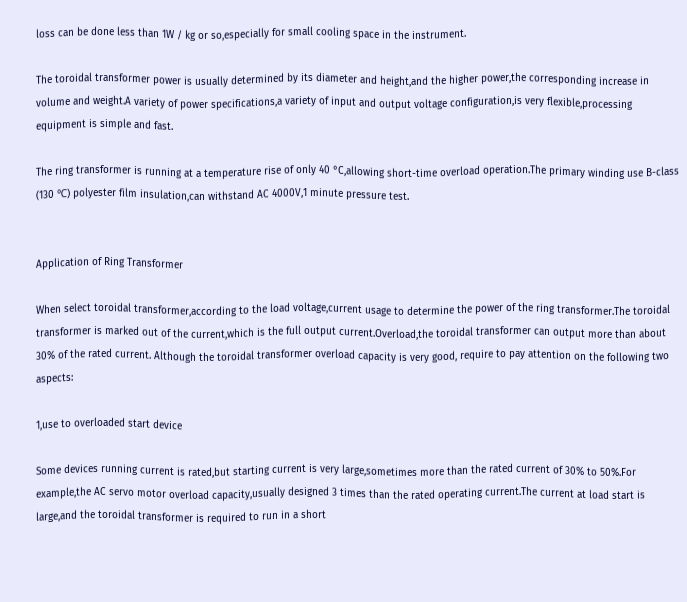loss can be done less than 1W / kg or so,especially for small cooling space in the instrument.

The toroidal transformer power is usually determined by its diameter and height,and the higher power,the corresponding increase in volume and weight.A variety of power specifications,a variety of input and output voltage configuration,is very flexible,processing equipment is simple and fast.

The ring transformer is running at a temperature rise of only 40 °C,allowing short-time overload operation.The primary winding use B-class (130 ℃) polyester film insulation,can withstand AC 4000V,1 minute pressure test.


Application of Ring Transformer

When select toroidal transformer,according to the load voltage,current usage to determine the power of the ring transformer.The toroidal transformer is marked out of the current,which is the full output current.Overload,the toroidal transformer can output more than about 30% of the rated current. Although the toroidal transformer overload capacity is very good, require to pay attention on the following two aspects:

1,use to overloaded start device

Some devices running current is rated,but starting current is very large,sometimes more than the rated current of 30% to 50%.For example,the AC servo motor overload capacity,usually designed 3 times than the rated operating current.The current at load start is large,and the toroidal transformer is required to run in a short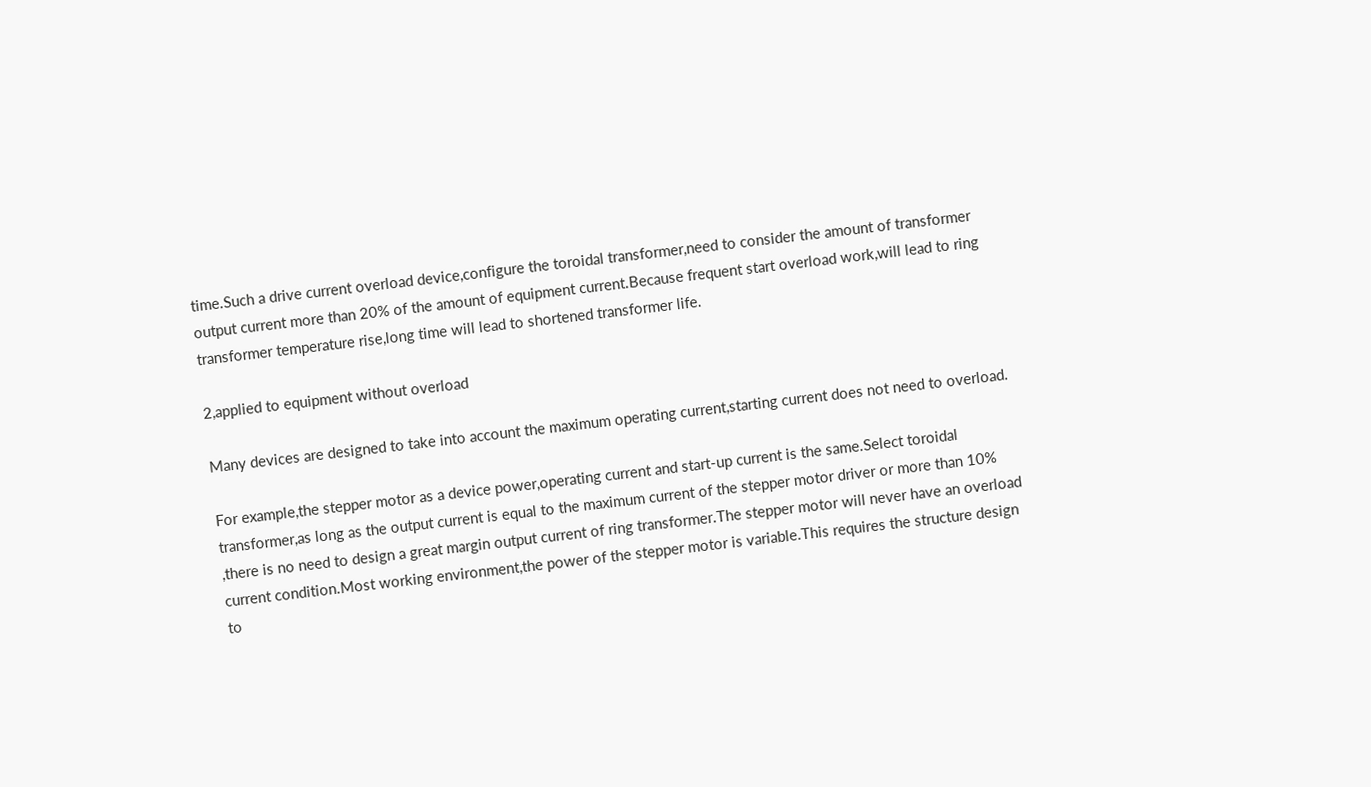time.Such a drive current overload device,configure the toroidal transformer,need to consider the amount of transformer output current more than 20% of the amount of equipment current.Because frequent start overload work,will lead to ring transformer temperature rise,long time will lead to shortened transformer life.

2,applied to equipment without overload

Many devices are designed to take into account the maximum operating current,starting current does not need to overload.

For example,the stepper motor as a device power,operating current and start-up current is the same.Select toroidal transformer,as long as the output current is equal to the maximum current of the stepper motor driver or more than 10% ,there is no need to design a great margin output current of ring transformer.The stepper motor will never have an overload current condition.Most working environment,the power of the stepper motor is variable.This requires the structure design to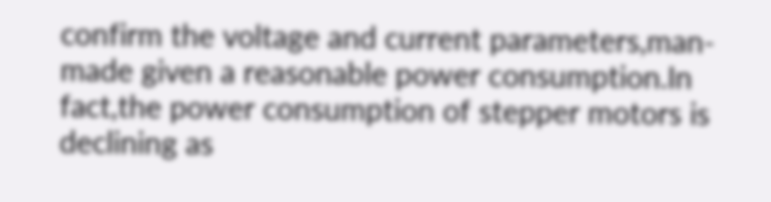confirm the voltage and current parameters,man-made given a reasonable power consumption.In fact,the power consumption of stepper motors is declining as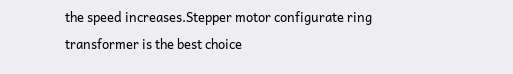the speed increases.Stepper motor configurate ring transformer is the best choice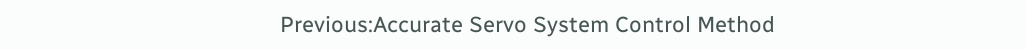Previous:Accurate Servo System Control Method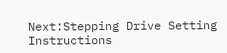Next:Stepping Drive Setting Instructions